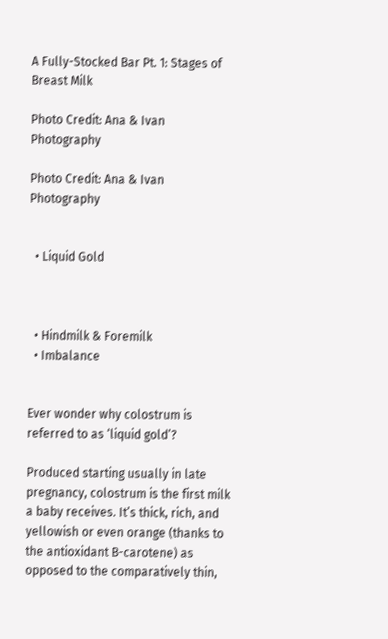A Fully-Stocked Bar Pt. 1: Stages of Breast Milk

Photo Credit: Ana & Ivan Photography

Photo Credit: Ana & Ivan Photography


  • Liquid Gold



  • Hindmilk & Foremilk
  • Imbalance


Ever wonder why colostrum is referred to as ‘liquid gold’?

Produced starting usually in late pregnancy, colostrum is the first milk a baby receives. It’s thick, rich, and yellowish or even orange (thanks to the antioxidant B-carotene) as opposed to the comparatively thin,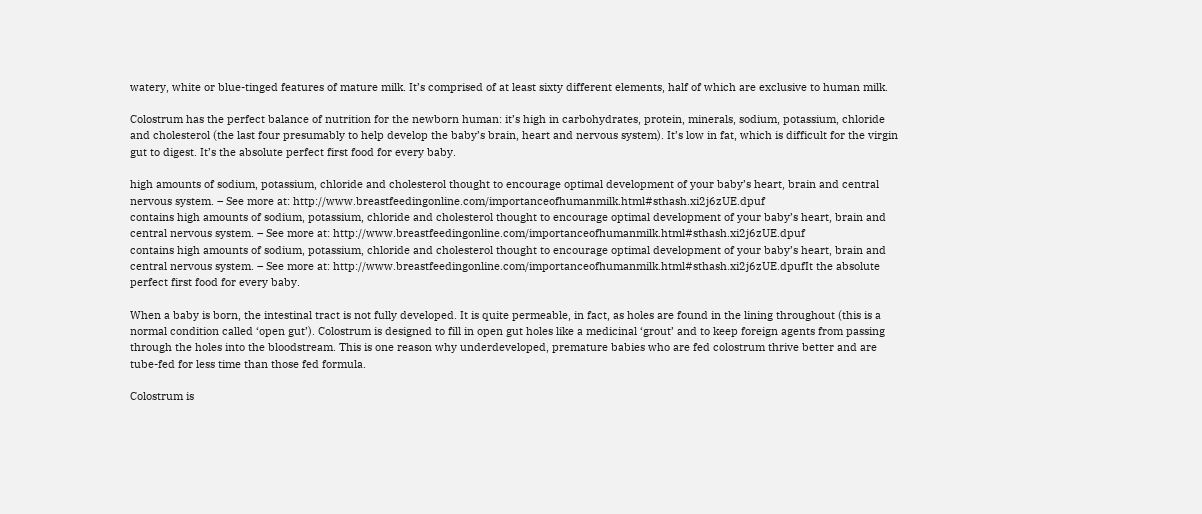watery, white or blue-tinged features of mature milk. It’s comprised of at least sixty different elements, half of which are exclusive to human milk.

Colostrum has the perfect balance of nutrition for the newborn human: it’s high in carbohydrates, protein, minerals, sodium, potassium, chloride and cholesterol (the last four presumably to help develop the baby’s brain, heart and nervous system). It’s low in fat, which is difficult for the virgin gut to digest. It’s the absolute perfect first food for every baby.

high amounts of sodium, potassium, chloride and cholesterol thought to encourage optimal development of your baby’s heart, brain and central nervous system. – See more at: http://www.breastfeedingonline.com/importanceofhumanmilk.html#sthash.xi2j6zUE.dpuf
contains high amounts of sodium, potassium, chloride and cholesterol thought to encourage optimal development of your baby’s heart, brain and central nervous system. – See more at: http://www.breastfeedingonline.com/importanceofhumanmilk.html#sthash.xi2j6zUE.dpuf
contains high amounts of sodium, potassium, chloride and cholesterol thought to encourage optimal development of your baby’s heart, brain and central nervous system. – See more at: http://www.breastfeedingonline.com/importanceofhumanmilk.html#sthash.xi2j6zUE.dpufIt the absolute perfect first food for every baby.

When a baby is born, the intestinal tract is not fully developed. It is quite permeable, in fact, as holes are found in the lining throughout (this is a normal condition called ‘open gut’). Colostrum is designed to fill in open gut holes like a medicinal ‘grout’ and to keep foreign agents from passing through the holes into the bloodstream. This is one reason why underdeveloped, premature babies who are fed colostrum thrive better and are tube-fed for less time than those fed formula.

Colostrum is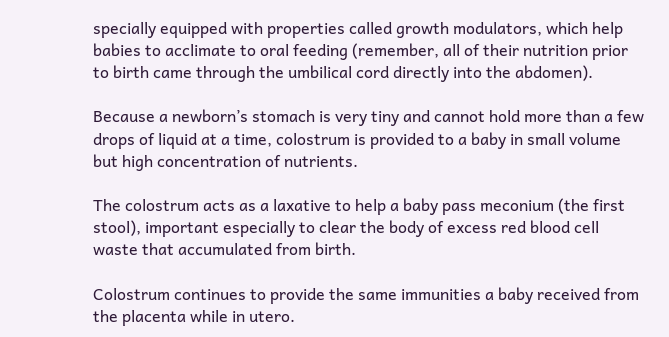specially equipped with properties called growth modulators, which help babies to acclimate to oral feeding (remember, all of their nutrition prior to birth came through the umbilical cord directly into the abdomen).

Because a newborn’s stomach is very tiny and cannot hold more than a few drops of liquid at a time, colostrum is provided to a baby in small volume but high concentration of nutrients.

The colostrum acts as a laxative to help a baby pass meconium (the first stool), important especially to clear the body of excess red blood cell waste that accumulated from birth.

Colostrum continues to provide the same immunities a baby received from the placenta while in utero.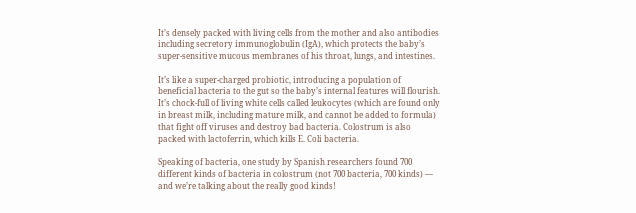It’s densely packed with living cells from the mother and also antibodies including secretory immunoglobulin (IgA), which protects the baby’s super-sensitive mucous membranes of his throat, lungs, and intestines.

It’s like a super-charged probiotic, introducing a population of beneficial bacteria to the gut so the baby’s internal features will flourish. It’s chock-full of living white cells called leukocytes (which are found only in breast milk, including mature milk, and cannot be added to formula) that fight off viruses and destroy bad bacteria. Colostrum is also packed with lactoferrin, which kills E. Coli bacteria.

Speaking of bacteria, one study by Spanish researchers found 700 different kinds of bacteria in colostrum (not 700 bacteria, 700 kinds) — and we’re talking about the really good kinds!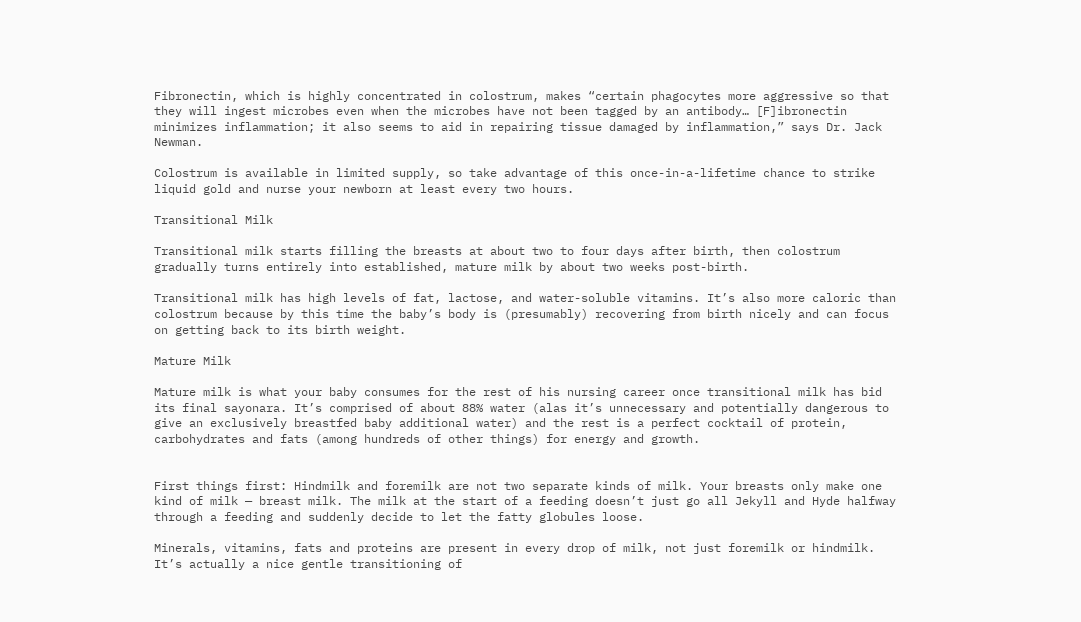Fibronectin, which is highly concentrated in colostrum, makes “certain phagocytes more aggressive so that they will ingest microbes even when the microbes have not been tagged by an antibody… [F]ibronectin minimizes inflammation; it also seems to aid in repairing tissue damaged by inflammation,” says Dr. Jack Newman.

Colostrum is available in limited supply, so take advantage of this once-in-a-lifetime chance to strike liquid gold and nurse your newborn at least every two hours.

Transitional Milk

Transitional milk starts filling the breasts at about two to four days after birth, then colostrum gradually turns entirely into established, mature milk by about two weeks post-birth.

Transitional milk has high levels of fat, lactose, and water-soluble vitamins. It’s also more caloric than colostrum because by this time the baby’s body is (presumably) recovering from birth nicely and can focus on getting back to its birth weight.

Mature Milk

Mature milk is what your baby consumes for the rest of his nursing career once transitional milk has bid its final sayonara. It’s comprised of about 88% water (alas it’s unnecessary and potentially dangerous to give an exclusively breastfed baby additional water) and the rest is a perfect cocktail of protein, carbohydrates and fats (among hundreds of other things) for energy and growth.


First things first: Hindmilk and foremilk are not two separate kinds of milk. Your breasts only make one kind of milk — breast milk. The milk at the start of a feeding doesn’t just go all Jekyll and Hyde halfway through a feeding and suddenly decide to let the fatty globules loose.

Minerals, vitamins, fats and proteins are present in every drop of milk, not just foremilk or hindmilk. It’s actually a nice gentle transitioning of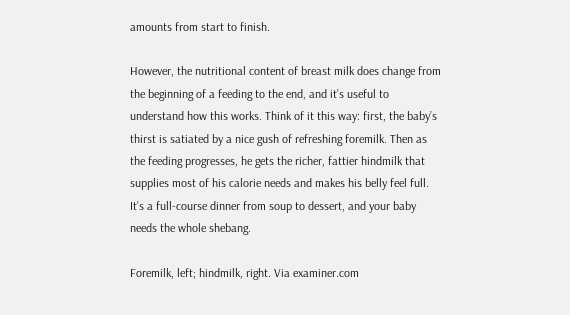amounts from start to finish.

However, the nutritional content of breast milk does change from the beginning of a feeding to the end, and it’s useful to understand how this works. Think of it this way: first, the baby’s thirst is satiated by a nice gush of refreshing foremilk. Then as the feeding progresses, he gets the richer, fattier hindmilk that supplies most of his calorie needs and makes his belly feel full. It’s a full-course dinner from soup to dessert, and your baby needs the whole shebang.

Foremilk, left; hindmilk, right. Via examiner.com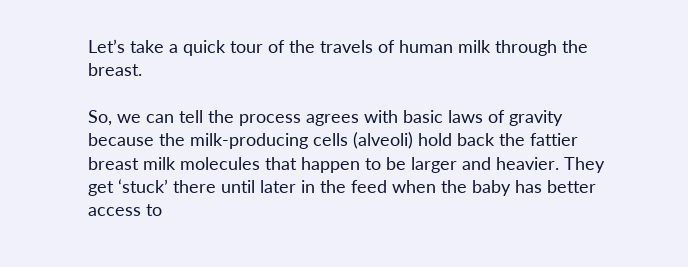Let’s take a quick tour of the travels of human milk through the breast.

So, we can tell the process agrees with basic laws of gravity because the milk-producing cells (alveoli) hold back the fattier breast milk molecules that happen to be larger and heavier. They get ‘stuck’ there until later in the feed when the baby has better access to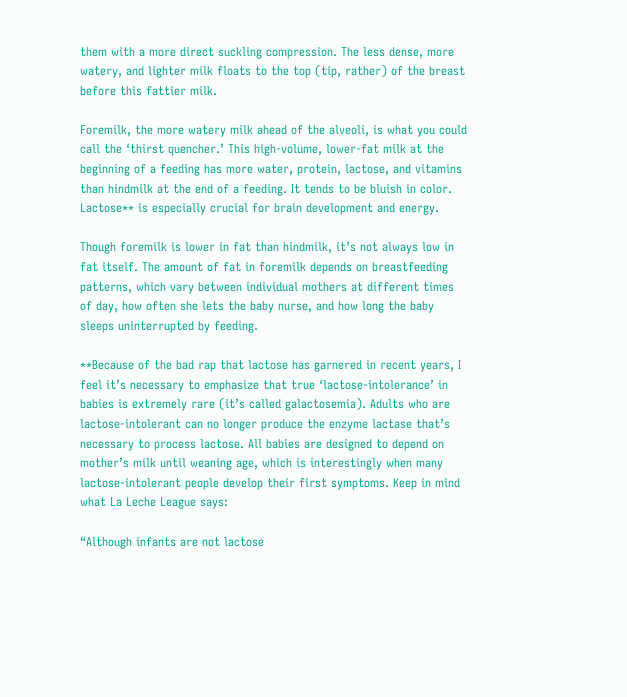them with a more direct suckling compression. The less dense, more watery, and lighter milk floats to the top (tip, rather) of the breast before this fattier milk.

Foremilk, the more watery milk ahead of the alveoli, is what you could call the ‘thirst quencher.’ This high-volume, lower-fat milk at the beginning of a feeding has more water, protein, lactose, and vitamins than hindmilk at the end of a feeding. It tends to be bluish in color. Lactose** is especially crucial for brain development and energy.

Though foremilk is lower in fat than hindmilk, it’s not always low in fat itself. The amount of fat in foremilk depends on breastfeeding patterns, which vary between individual mothers at different times of day, how often she lets the baby nurse, and how long the baby sleeps uninterrupted by feeding.

**Because of the bad rap that lactose has garnered in recent years, I feel it’s necessary to emphasize that true ‘lactose-intolerance’ in babies is extremely rare (it’s called galactosemia). Adults who are lactose-intolerant can no longer produce the enzyme lactase that’s necessary to process lactose. All babies are designed to depend on mother’s milk until weaning age, which is interestingly when many lactose-intolerant people develop their first symptoms. Keep in mind what La Leche League says:

“Although infants are not lactose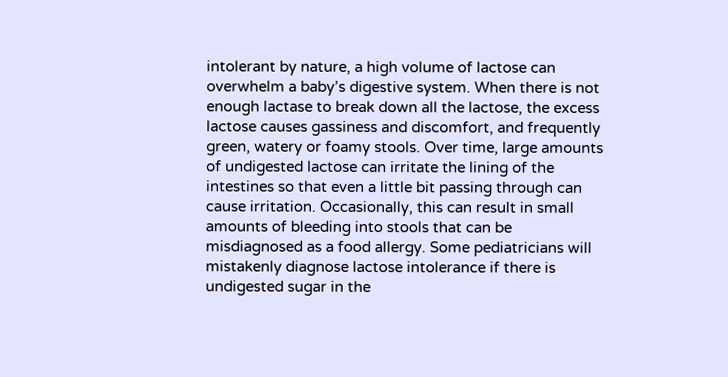intolerant by nature, a high volume of lactose can overwhelm a baby’s digestive system. When there is not enough lactase to break down all the lactose, the excess lactose causes gassiness and discomfort, and frequently green, watery or foamy stools. Over time, large amounts of undigested lactose can irritate the lining of the intestines so that even a little bit passing through can cause irritation. Occasionally, this can result in small amounts of bleeding into stools that can be misdiagnosed as a food allergy. Some pediatricians will mistakenly diagnose lactose intolerance if there is undigested sugar in the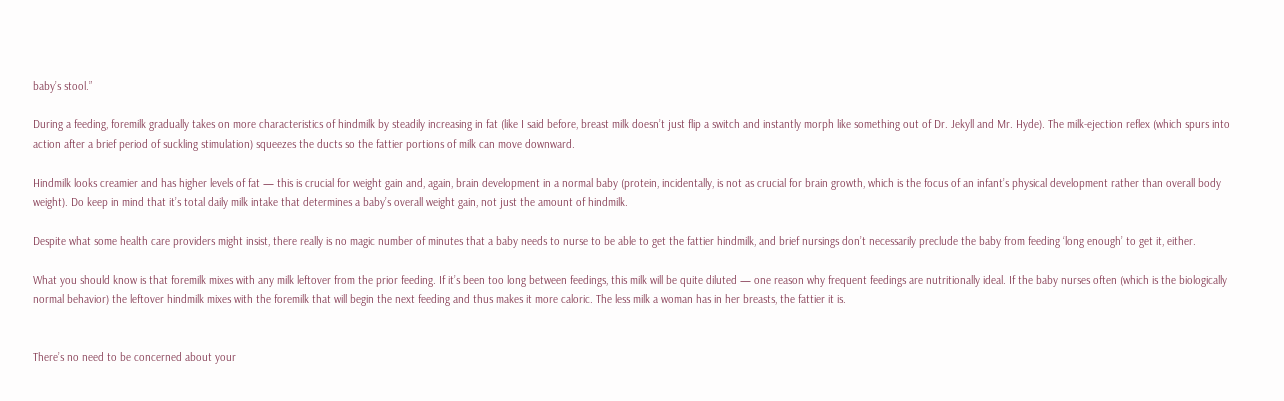baby’s stool.”

During a feeding, foremilk gradually takes on more characteristics of hindmilk by steadily increasing in fat (like I said before, breast milk doesn’t just flip a switch and instantly morph like something out of Dr. Jekyll and Mr. Hyde). The milk-ejection reflex (which spurs into action after a brief period of suckling stimulation) squeezes the ducts so the fattier portions of milk can move downward.

Hindmilk looks creamier and has higher levels of fat — this is crucial for weight gain and, again, brain development in a normal baby (protein, incidentally, is not as crucial for brain growth, which is the focus of an infant’s physical development rather than overall body weight). Do keep in mind that it’s total daily milk intake that determines a baby’s overall weight gain, not just the amount of hindmilk.

Despite what some health care providers might insist, there really is no magic number of minutes that a baby needs to nurse to be able to get the fattier hindmilk, and brief nursings don’t necessarily preclude the baby from feeding ‘long enough’ to get it, either.

What you should know is that foremilk mixes with any milk leftover from the prior feeding. If it’s been too long between feedings, this milk will be quite diluted — one reason why frequent feedings are nutritionally ideal. If the baby nurses often (which is the biologically normal behavior) the leftover hindmilk mixes with the foremilk that will begin the next feeding and thus makes it more caloric. The less milk a woman has in her breasts, the fattier it is.


There’s no need to be concerned about your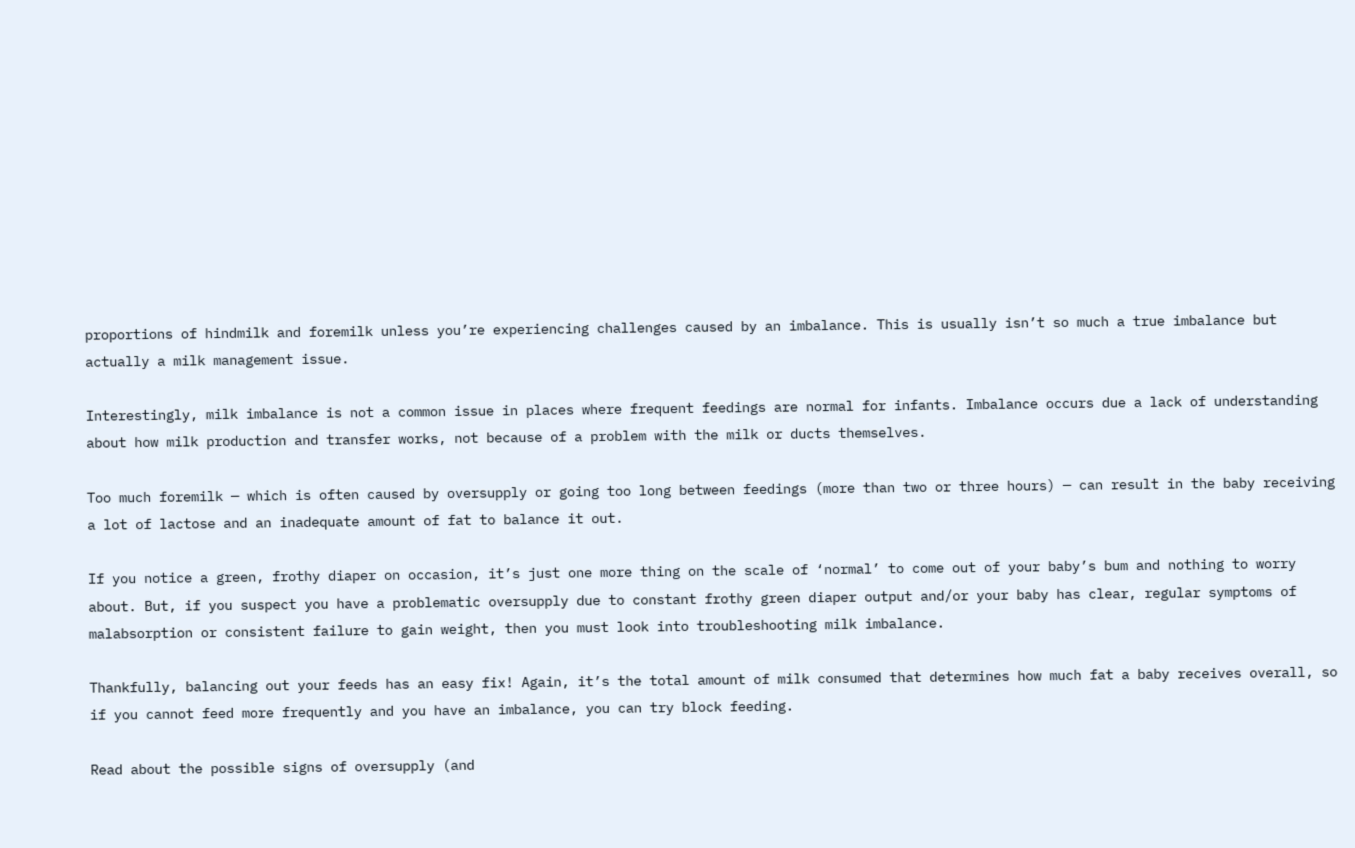proportions of hindmilk and foremilk unless you’re experiencing challenges caused by an imbalance. This is usually isn’t so much a true imbalance but actually a milk management issue.

Interestingly, milk imbalance is not a common issue in places where frequent feedings are normal for infants. Imbalance occurs due a lack of understanding about how milk production and transfer works, not because of a problem with the milk or ducts themselves.

Too much foremilk — which is often caused by oversupply or going too long between feedings (more than two or three hours) — can result in the baby receiving a lot of lactose and an inadequate amount of fat to balance it out.

If you notice a green, frothy diaper on occasion, it’s just one more thing on the scale of ‘normal’ to come out of your baby’s bum and nothing to worry about. But, if you suspect you have a problematic oversupply due to constant frothy green diaper output and/or your baby has clear, regular symptoms of malabsorption or consistent failure to gain weight, then you must look into troubleshooting milk imbalance.

Thankfully, balancing out your feeds has an easy fix! Again, it’s the total amount of milk consumed that determines how much fat a baby receives overall, so if you cannot feed more frequently and you have an imbalance, you can try block feeding.

Read about the possible signs of oversupply (and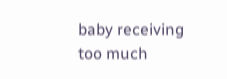baby receiving too much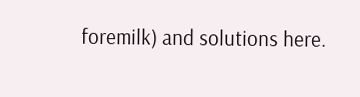foremilk) and solutions here.